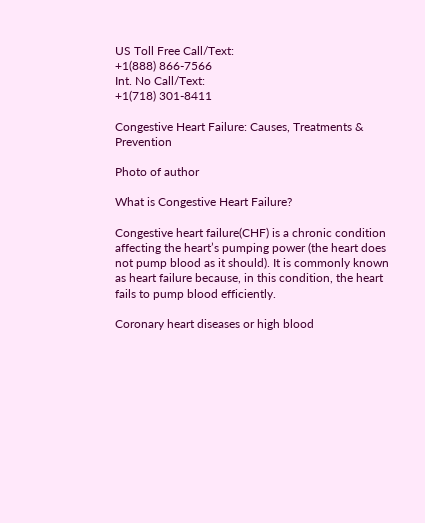US Toll Free Call/Text:
+1(888) 866-7566
Int. No Call/Text:
+1(718) 301-8411

Congestive Heart Failure: Causes, Treatments & Prevention

Photo of author

What is Congestive Heart Failure?

Congestive heart failure(CHF) is a chronic condition affecting the heart’s pumping power (the heart does not pump blood as it should). It is commonly known as heart failure because, in this condition, the heart fails to pump blood efficiently.

Coronary heart diseases or high blood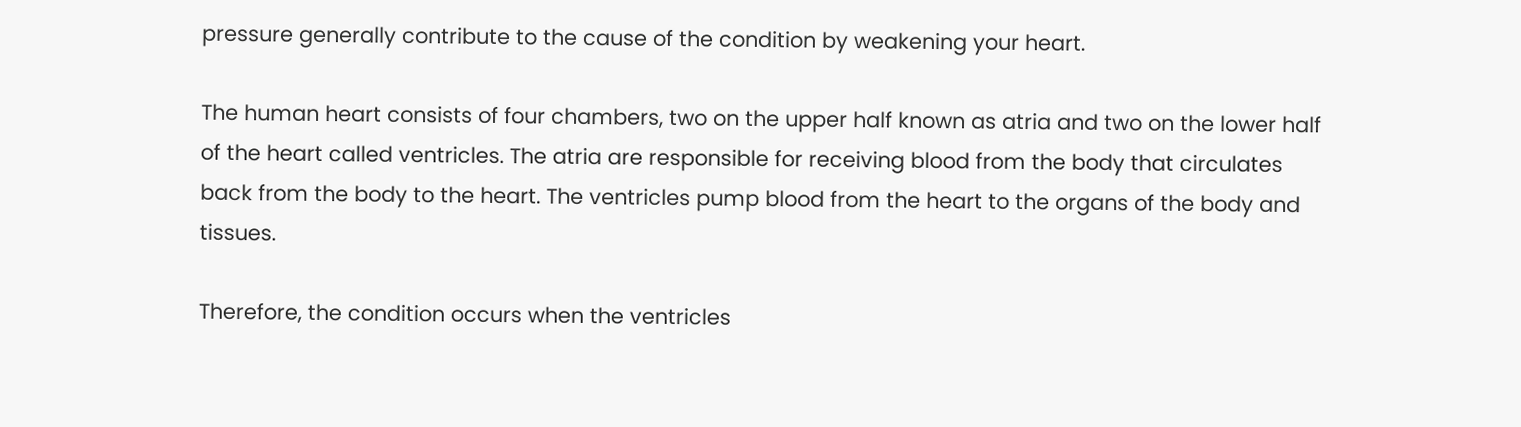pressure generally contribute to the cause of the condition by weakening your heart.

The human heart consists of four chambers, two on the upper half known as atria and two on the lower half of the heart called ventricles. The atria are responsible for receiving blood from the body that circulates back from the body to the heart. The ventricles pump blood from the heart to the organs of the body and tissues.

Therefore, the condition occurs when the ventricles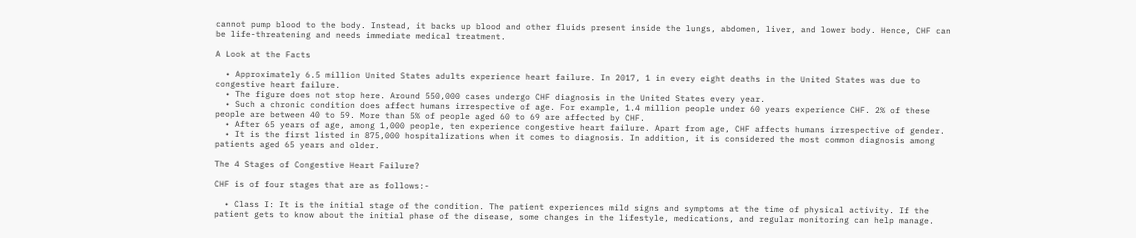cannot pump blood to the body. Instead, it backs up blood and other fluids present inside the lungs, abdomen, liver, and lower body. Hence, CHF can be life-threatening and needs immediate medical treatment.

A Look at the Facts

  • Approximately 6.5 million United States adults experience heart failure. In 2017, 1 in every eight deaths in the United States was due to congestive heart failure.
  • The figure does not stop here. Around 550,000 cases undergo CHF diagnosis in the United States every year.
  • Such a chronic condition does affect humans irrespective of age. For example, 1.4 million people under 60 years experience CHF. 2% of these people are between 40 to 59. More than 5% of people aged 60 to 69 are affected by CHF.
  • After 65 years of age, among 1,000 people, ten experience congestive heart failure. Apart from age, CHF affects humans irrespective of gender.
  • It is the first listed in 875,000 hospitalizations when it comes to diagnosis. In addition, it is considered the most common diagnosis among patients aged 65 years and older.

The 4 Stages of Congestive Heart Failure?

CHF is of four stages that are as follows:-

  • Class I: It is the initial stage of the condition. The patient experiences mild signs and symptoms at the time of physical activity. If the patient gets to know about the initial phase of the disease, some changes in the lifestyle, medications, and regular monitoring can help manage.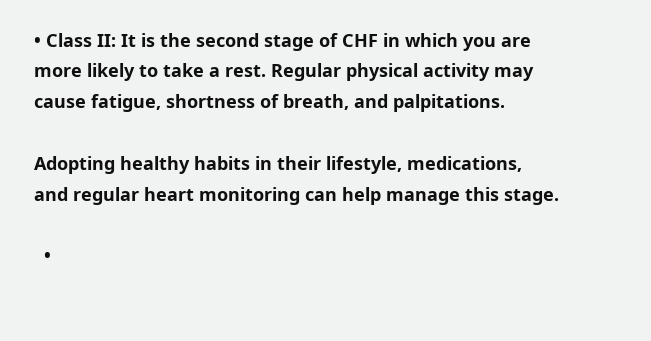• Class II: It is the second stage of CHF in which you are more likely to take a rest. Regular physical activity may cause fatigue, shortness of breath, and palpitations.

Adopting healthy habits in their lifestyle, medications, and regular heart monitoring can help manage this stage.

  •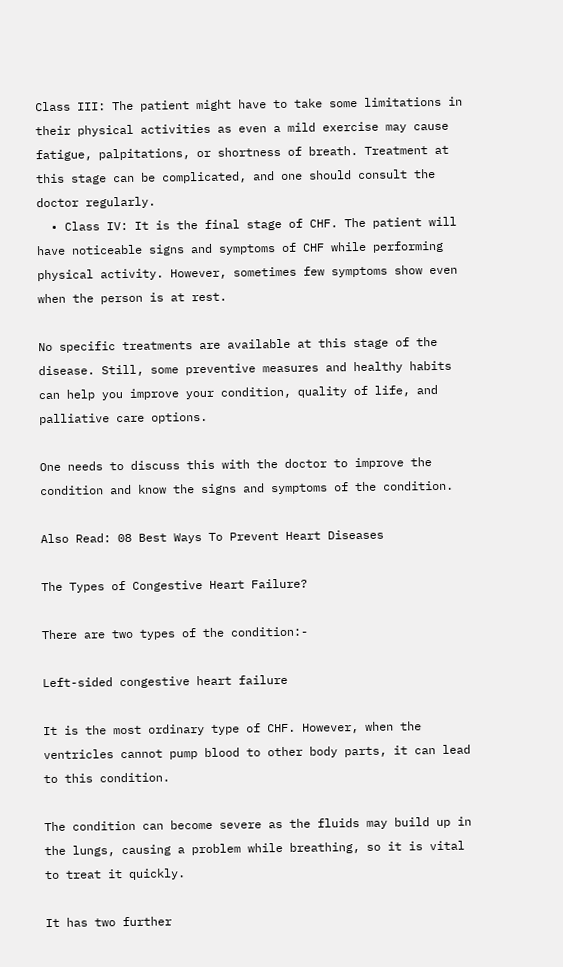Class III: The patient might have to take some limitations in their physical activities as even a mild exercise may cause fatigue, palpitations, or shortness of breath. Treatment at this stage can be complicated, and one should consult the doctor regularly.
  • Class IV: It is the final stage of CHF. The patient will have noticeable signs and symptoms of CHF while performing physical activity. However, sometimes few symptoms show even when the person is at rest.

No specific treatments are available at this stage of the disease. Still, some preventive measures and healthy habits can help you improve your condition, quality of life, and palliative care options.

One needs to discuss this with the doctor to improve the condition and know the signs and symptoms of the condition.

Also Read: 08 Best Ways To Prevent Heart Diseases

The Types of Congestive Heart Failure?

There are two types of the condition:-

Left-sided congestive heart failure

It is the most ordinary type of CHF. However, when the ventricles cannot pump blood to other body parts, it can lead to this condition.

The condition can become severe as the fluids may build up in the lungs, causing a problem while breathing, so it is vital to treat it quickly.

It has two further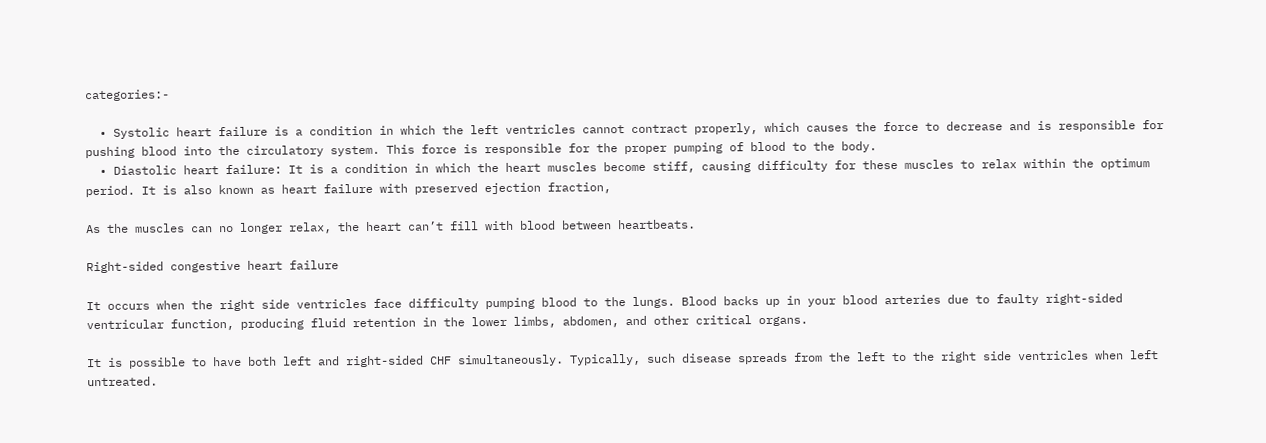categories:-

  • Systolic heart failure is a condition in which the left ventricles cannot contract properly, which causes the force to decrease and is responsible for pushing blood into the circulatory system. This force is responsible for the proper pumping of blood to the body.
  • Diastolic heart failure: It is a condition in which the heart muscles become stiff, causing difficulty for these muscles to relax within the optimum period. It is also known as heart failure with preserved ejection fraction,

As the muscles can no longer relax, the heart can’t fill with blood between heartbeats.

Right-sided congestive heart failure

It occurs when the right side ventricles face difficulty pumping blood to the lungs. Blood backs up in your blood arteries due to faulty right-sided ventricular function, producing fluid retention in the lower limbs, abdomen, and other critical organs.

It is possible to have both left and right-sided CHF simultaneously. Typically, such disease spreads from the left to the right side ventricles when left untreated.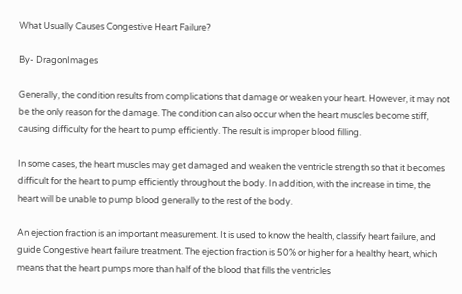What Usually Causes Congestive Heart Failure?

By- DragonImages

Generally, the condition results from complications that damage or weaken your heart. However, it may not be the only reason for the damage. The condition can also occur when the heart muscles become stiff, causing difficulty for the heart to pump efficiently. The result is improper blood filling.

In some cases, the heart muscles may get damaged and weaken the ventricle strength so that it becomes difficult for the heart to pump efficiently throughout the body. In addition, with the increase in time, the heart will be unable to pump blood generally to the rest of the body.

An ejection fraction is an important measurement. It is used to know the health, classify heart failure, and guide Congestive heart failure treatment. The ejection fraction is 50% or higher for a healthy heart, which means that the heart pumps more than half of the blood that fills the ventricles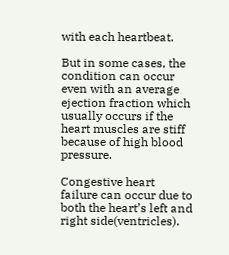with each heartbeat.

But in some cases, the condition can occur even with an average ejection fraction which usually occurs if the heart muscles are stiff because of high blood pressure.

Congestive heart failure can occur due to both the heart’s left and right side(ventricles).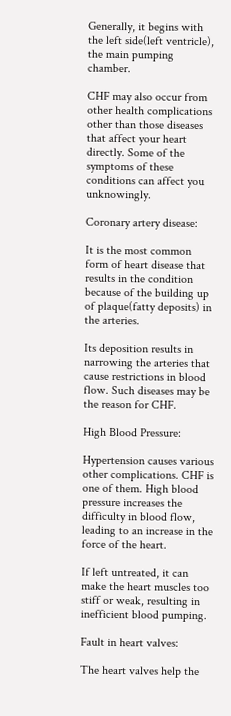Generally, it begins with the left side(left ventricle), the main pumping chamber.

CHF may also occur from other health complications other than those diseases that affect your heart directly. Some of the symptoms of these conditions can affect you unknowingly.

Coronary artery disease:

It is the most common form of heart disease that results in the condition because of the building up of plaque(fatty deposits) in the arteries.

Its deposition results in narrowing the arteries that cause restrictions in blood flow. Such diseases may be the reason for CHF.

High Blood Pressure:

Hypertension causes various other complications. CHF is one of them. High blood pressure increases the difficulty in blood flow, leading to an increase in the force of the heart.

If left untreated, it can make the heart muscles too stiff or weak, resulting in inefficient blood pumping.

Fault in heart valves:

The heart valves help the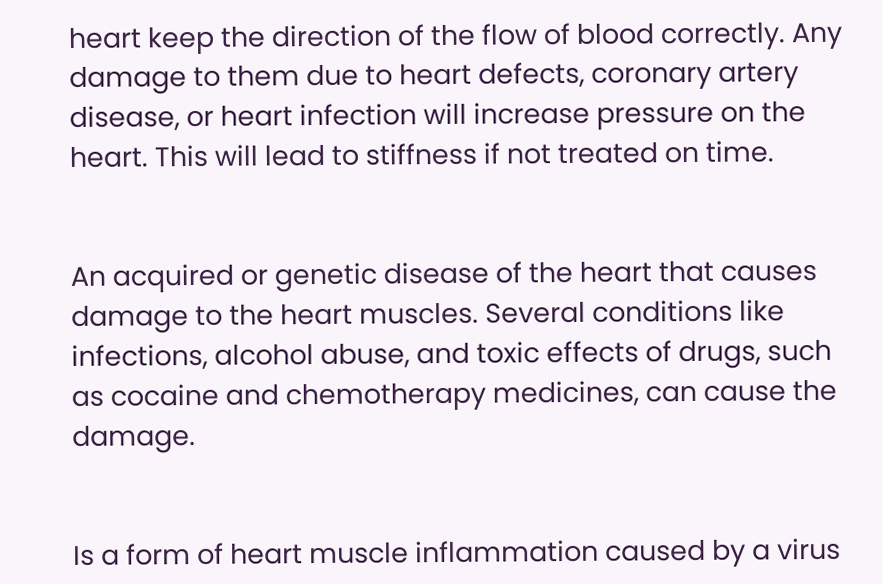heart keep the direction of the flow of blood correctly. Any damage to them due to heart defects, coronary artery disease, or heart infection will increase pressure on the heart. This will lead to stiffness if not treated on time.


An acquired or genetic disease of the heart that causes damage to the heart muscles. Several conditions like infections, alcohol abuse, and toxic effects of drugs, such as cocaine and chemotherapy medicines, can cause the damage.


Is a form of heart muscle inflammation caused by a virus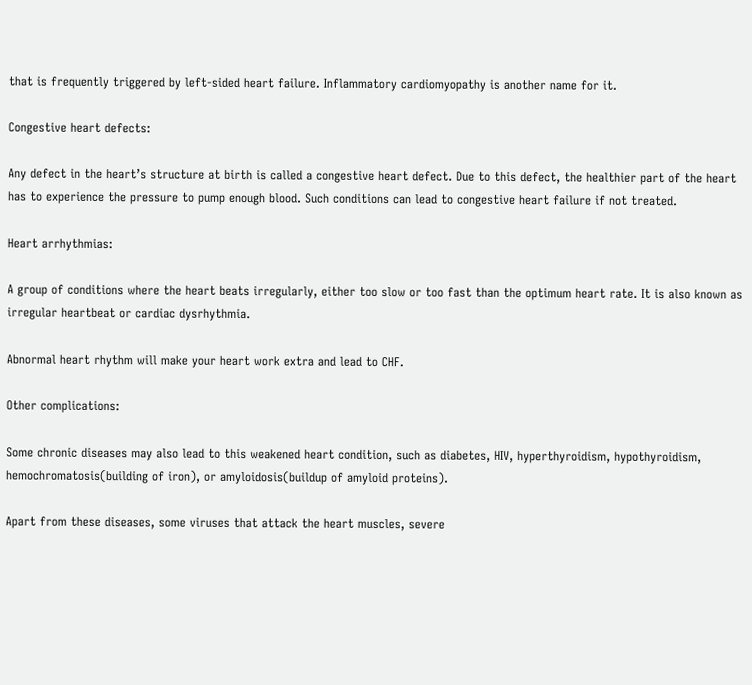that is frequently triggered by left-sided heart failure. Inflammatory cardiomyopathy is another name for it.

Congestive heart defects:

Any defect in the heart’s structure at birth is called a congestive heart defect. Due to this defect, the healthier part of the heart has to experience the pressure to pump enough blood. Such conditions can lead to congestive heart failure if not treated.

Heart arrhythmias:

A group of conditions where the heart beats irregularly, either too slow or too fast than the optimum heart rate. It is also known as irregular heartbeat or cardiac dysrhythmia.

Abnormal heart rhythm will make your heart work extra and lead to CHF.

Other complications:

Some chronic diseases may also lead to this weakened heart condition, such as diabetes, HIV, hyperthyroidism, hypothyroidism, hemochromatosis(building of iron), or amyloidosis(buildup of amyloid proteins).

Apart from these diseases, some viruses that attack the heart muscles, severe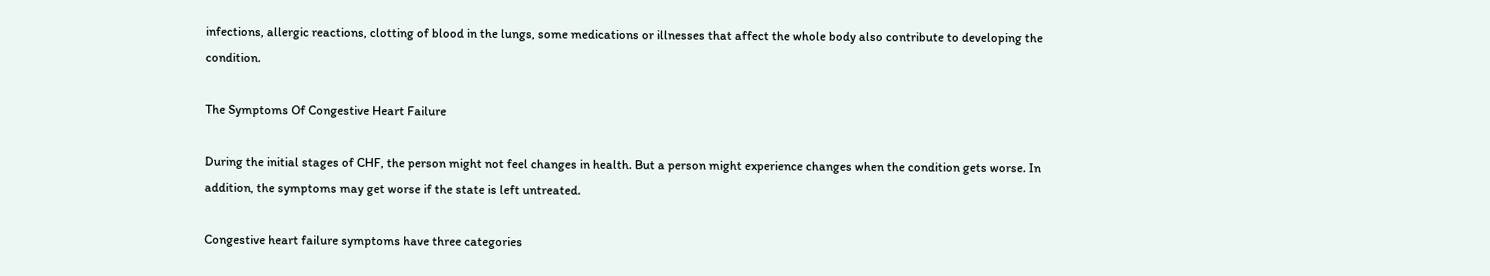infections, allergic reactions, clotting of blood in the lungs, some medications or illnesses that affect the whole body also contribute to developing the condition.

The Symptoms Of Congestive Heart Failure

During the initial stages of CHF, the person might not feel changes in health. But a person might experience changes when the condition gets worse. In addition, the symptoms may get worse if the state is left untreated.

Congestive heart failure symptoms have three categories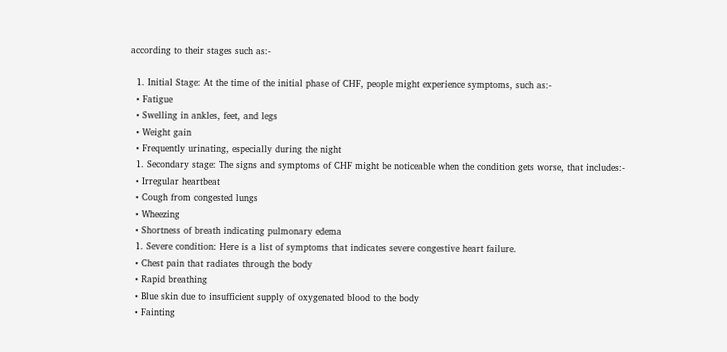according to their stages such as:-

  1. Initial Stage: At the time of the initial phase of CHF, people might experience symptoms, such as:-
  • Fatigue
  • Swelling in ankles, feet, and legs
  • Weight gain
  • Frequently urinating, especially during the night
  1. Secondary stage: The signs and symptoms of CHF might be noticeable when the condition gets worse, that includes:-
  • Irregular heartbeat
  • Cough from congested lungs
  • Wheezing
  • Shortness of breath indicating pulmonary edema
  1. Severe condition: Here is a list of symptoms that indicates severe congestive heart failure.
  • Chest pain that radiates through the body
  • Rapid breathing
  • Blue skin due to insufficient supply of oxygenated blood to the body
  • Fainting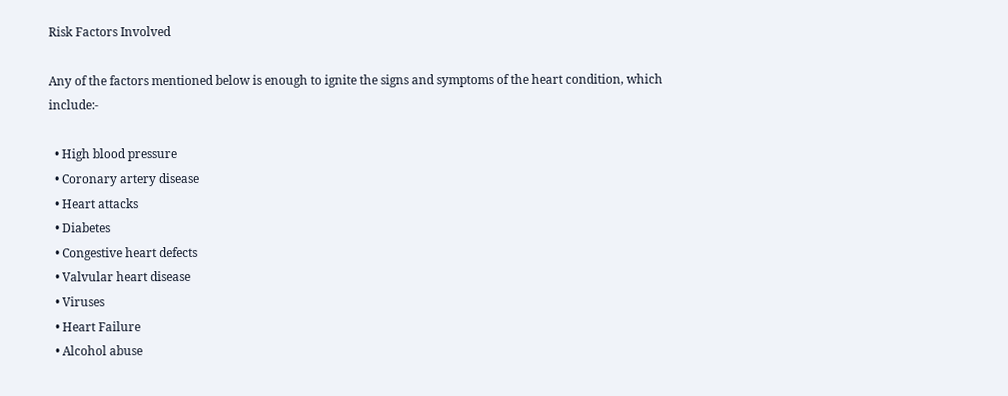Risk Factors Involved

Any of the factors mentioned below is enough to ignite the signs and symptoms of the heart condition, which include:-

  • High blood pressure
  • Coronary artery disease
  • Heart attacks
  • Diabetes
  • Congestive heart defects
  • Valvular heart disease
  • Viruses
  • Heart Failure
  • Alcohol abuse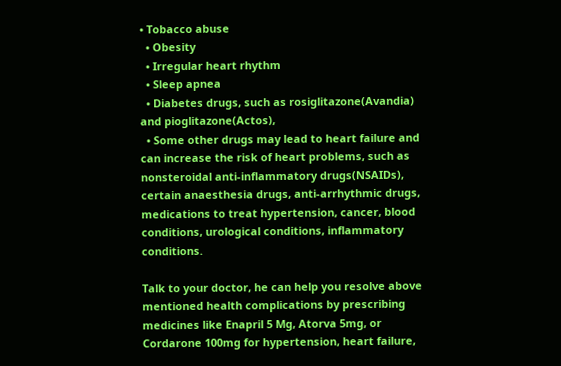• Tobacco abuse
  • Obesity
  • Irregular heart rhythm
  • Sleep apnea
  • Diabetes drugs, such as rosiglitazone(Avandia) and pioglitazone(Actos),
  • Some other drugs may lead to heart failure and can increase the risk of heart problems, such as nonsteroidal anti-inflammatory drugs(NSAIDs), certain anaesthesia drugs, anti-arrhythmic drugs, medications to treat hypertension, cancer, blood conditions, urological conditions, inflammatory conditions.

Talk to your doctor, he can help you resolve above mentioned health complications by prescribing medicines like Enapril 5 Mg, Atorva 5mg, or Cordarone 100mg for hypertension, heart failure,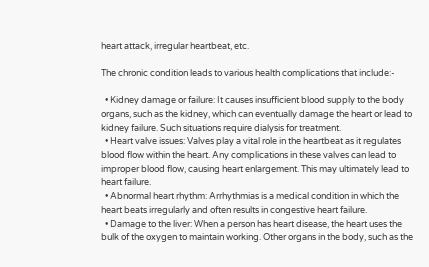heart attack, irregular heartbeat, etc.

The chronic condition leads to various health complications that include:-

  • Kidney damage or failure: It causes insufficient blood supply to the body organs, such as the kidney, which can eventually damage the heart or lead to kidney failure. Such situations require dialysis for treatment.
  • Heart valve issues: Valves play a vital role in the heartbeat as it regulates blood flow within the heart. Any complications in these valves can lead to improper blood flow, causing heart enlargement. This may ultimately lead to heart failure.
  • Abnormal heart rhythm: Arrhythmias is a medical condition in which the heart beats irregularly and often results in congestive heart failure.
  • Damage to the liver: When a person has heart disease, the heart uses the bulk of the oxygen to maintain working. Other organs in the body, such as the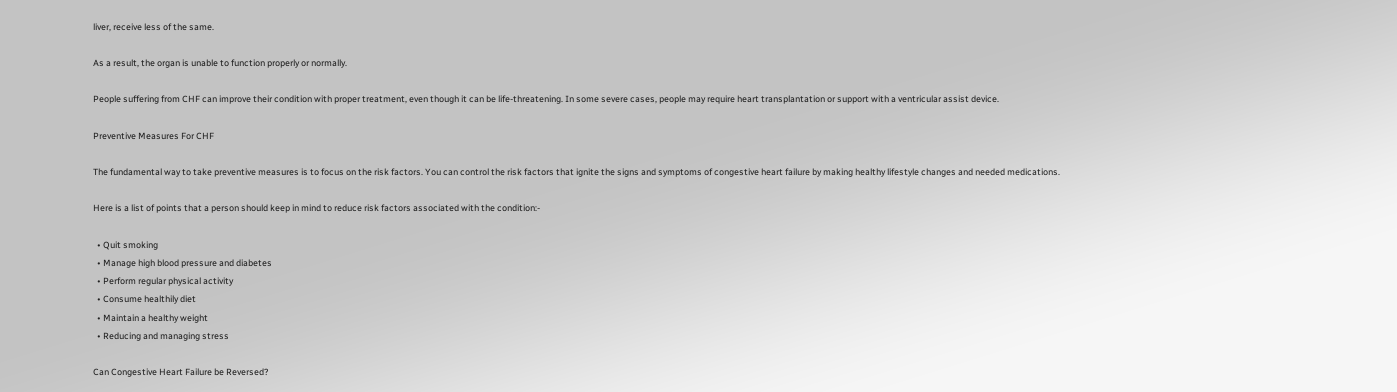liver, receive less of the same.

As a result, the organ is unable to function properly or normally.

People suffering from CHF can improve their condition with proper treatment, even though it can be life-threatening. In some severe cases, people may require heart transplantation or support with a ventricular assist device.

Preventive Measures For CHF

The fundamental way to take preventive measures is to focus on the risk factors. You can control the risk factors that ignite the signs and symptoms of congestive heart failure by making healthy lifestyle changes and needed medications.

Here is a list of points that a person should keep in mind to reduce risk factors associated with the condition:-

  • Quit smoking
  • Manage high blood pressure and diabetes
  • Perform regular physical activity
  • Consume healthily diet
  • Maintain a healthy weight
  • Reducing and managing stress

Can Congestive Heart Failure be Reversed?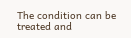The condition can be treated and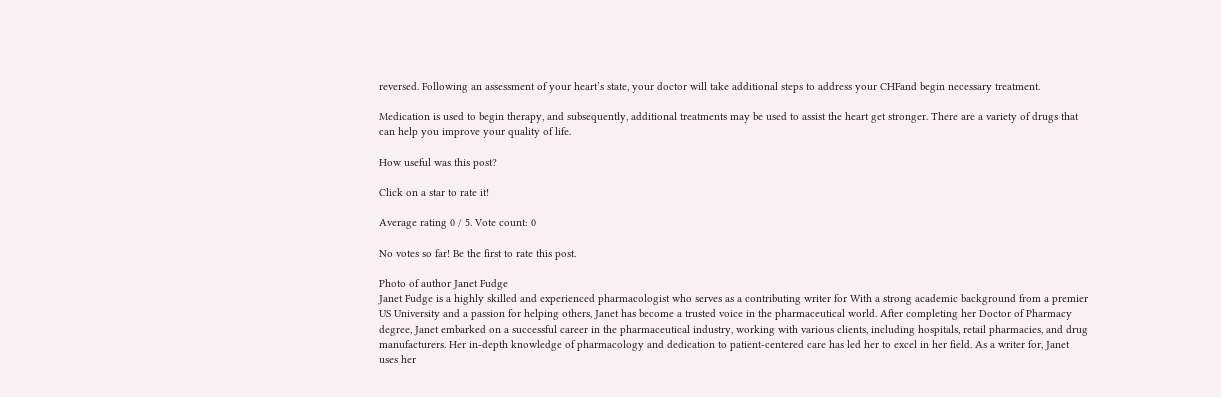reversed. Following an assessment of your heart’s state, your doctor will take additional steps to address your CHFand begin necessary treatment.

Medication is used to begin therapy, and subsequently, additional treatments may be used to assist the heart get stronger. There are a variety of drugs that can help you improve your quality of life.

How useful was this post?

Click on a star to rate it!

Average rating 0 / 5. Vote count: 0

No votes so far! Be the first to rate this post.

Photo of author Janet Fudge
Janet Fudge is a highly skilled and experienced pharmacologist who serves as a contributing writer for With a strong academic background from a premier US University and a passion for helping others, Janet has become a trusted voice in the pharmaceutical world. After completing her Doctor of Pharmacy degree, Janet embarked on a successful career in the pharmaceutical industry, working with various clients, including hospitals, retail pharmacies, and drug manufacturers. Her in-depth knowledge of pharmacology and dedication to patient-centered care has led her to excel in her field. As a writer for, Janet uses her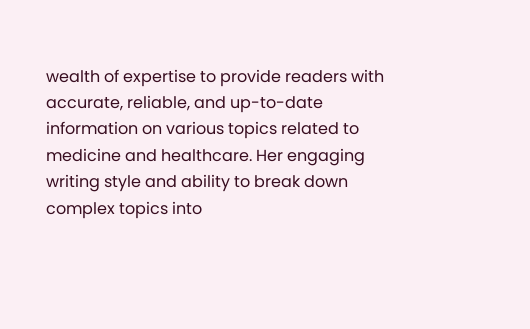wealth of expertise to provide readers with accurate, reliable, and up-to-date information on various topics related to medicine and healthcare. Her engaging writing style and ability to break down complex topics into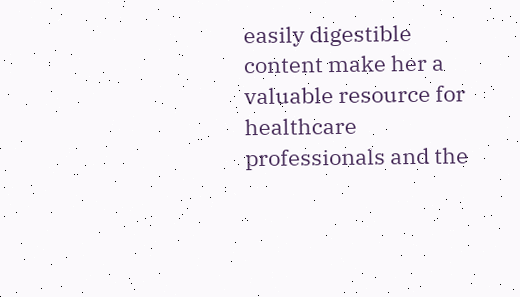easily digestible content make her a valuable resource for healthcare professionals and the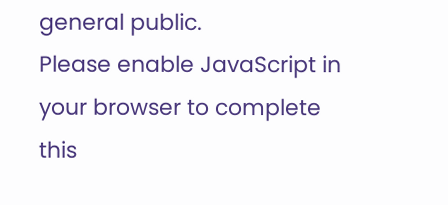general public.
Please enable JavaScript in your browser to complete this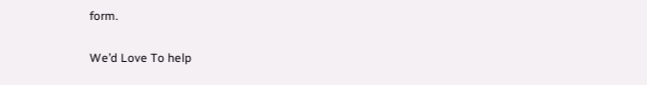form.

We’d Love To help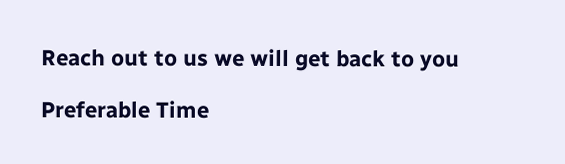Reach out to us we will get back to you

Preferable Time